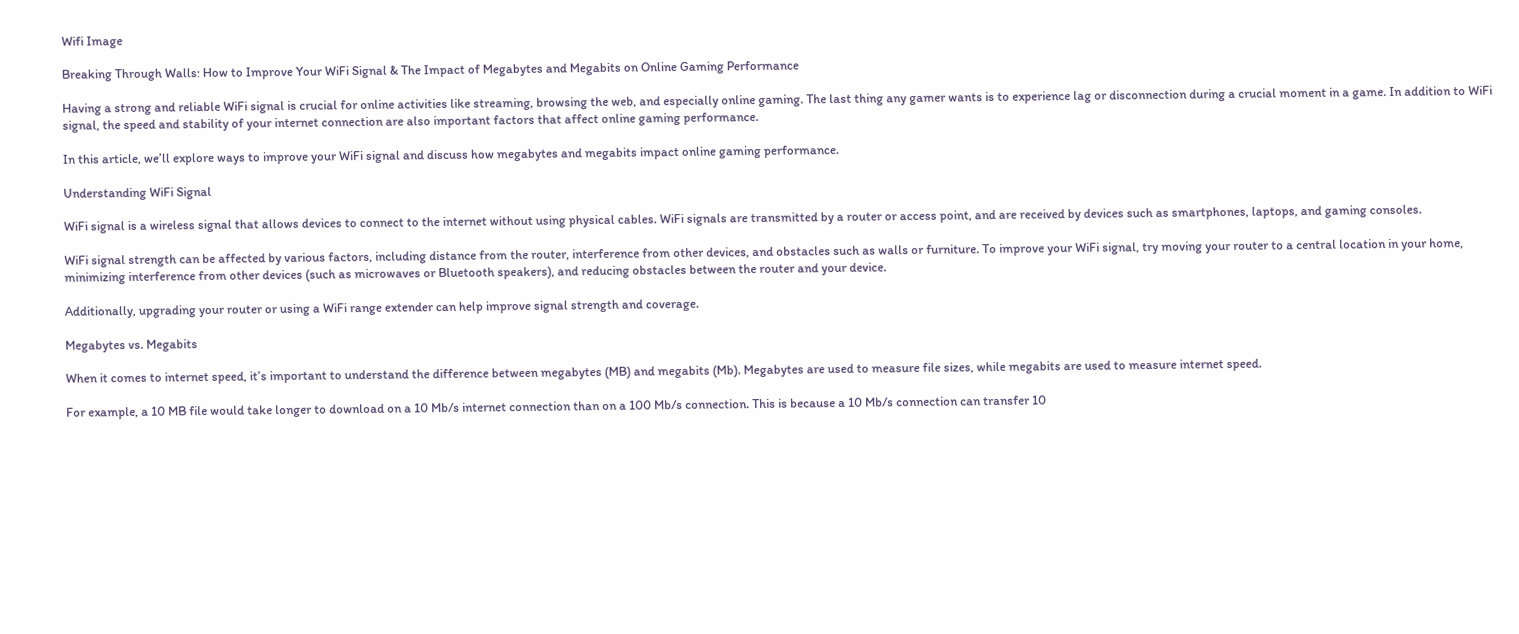Wifi Image

Breaking Through Walls: How to Improve Your WiFi Signal & The Impact of Megabytes and Megabits on Online Gaming Performance

Having a strong and reliable WiFi signal is crucial for online activities like streaming, browsing the web, and especially online gaming. The last thing any gamer wants is to experience lag or disconnection during a crucial moment in a game. In addition to WiFi signal, the speed and stability of your internet connection are also important factors that affect online gaming performance.

In this article, we’ll explore ways to improve your WiFi signal and discuss how megabytes and megabits impact online gaming performance.

Understanding WiFi Signal

WiFi signal is a wireless signal that allows devices to connect to the internet without using physical cables. WiFi signals are transmitted by a router or access point, and are received by devices such as smartphones, laptops, and gaming consoles.

WiFi signal strength can be affected by various factors, including distance from the router, interference from other devices, and obstacles such as walls or furniture. To improve your WiFi signal, try moving your router to a central location in your home, minimizing interference from other devices (such as microwaves or Bluetooth speakers), and reducing obstacles between the router and your device.

Additionally, upgrading your router or using a WiFi range extender can help improve signal strength and coverage.

Megabytes vs. Megabits

When it comes to internet speed, it’s important to understand the difference between megabytes (MB) and megabits (Mb). Megabytes are used to measure file sizes, while megabits are used to measure internet speed.

For example, a 10 MB file would take longer to download on a 10 Mb/s internet connection than on a 100 Mb/s connection. This is because a 10 Mb/s connection can transfer 10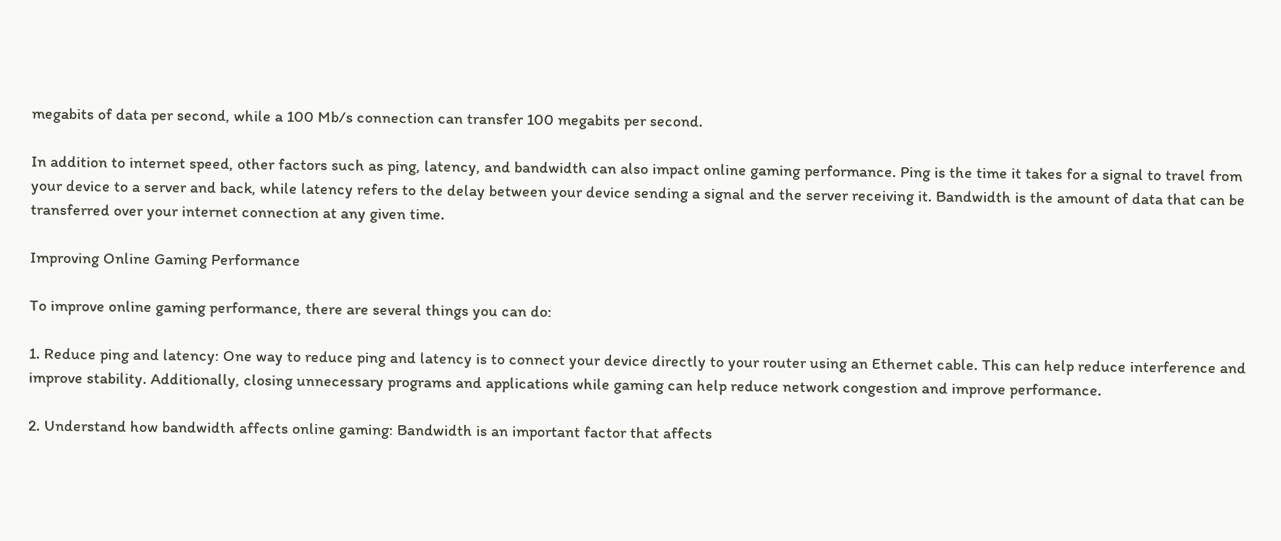megabits of data per second, while a 100 Mb/s connection can transfer 100 megabits per second.

In addition to internet speed, other factors such as ping, latency, and bandwidth can also impact online gaming performance. Ping is the time it takes for a signal to travel from your device to a server and back, while latency refers to the delay between your device sending a signal and the server receiving it. Bandwidth is the amount of data that can be transferred over your internet connection at any given time.

Improving Online Gaming Performance

To improve online gaming performance, there are several things you can do:

1. Reduce ping and latency: One way to reduce ping and latency is to connect your device directly to your router using an Ethernet cable. This can help reduce interference and improve stability. Additionally, closing unnecessary programs and applications while gaming can help reduce network congestion and improve performance.

2. Understand how bandwidth affects online gaming: Bandwidth is an important factor that affects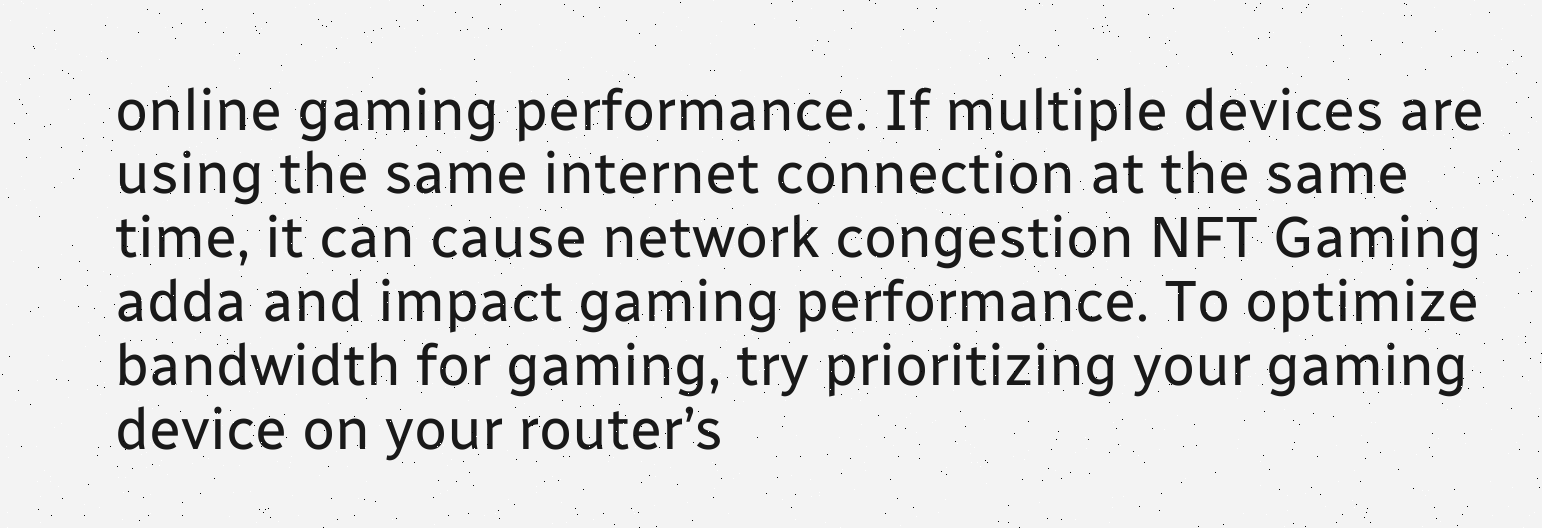online gaming performance. If multiple devices are using the same internet connection at the same time, it can cause network congestion NFT Gaming adda and impact gaming performance. To optimize bandwidth for gaming, try prioritizing your gaming device on your router’s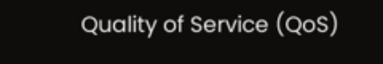Quality of Service (QoS)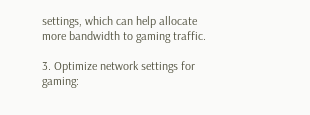settings, which can help allocate more bandwidth to gaming traffic.

3. Optimize network settings for gaming: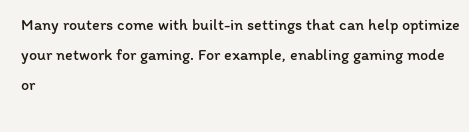Many routers come with built-in settings that can help optimize your network for gaming. For example, enabling gaming mode or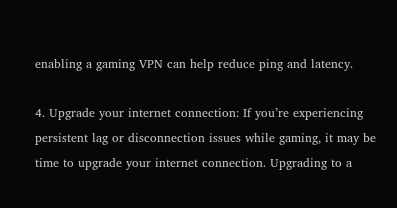enabling a gaming VPN can help reduce ping and latency.

4. Upgrade your internet connection: If you’re experiencing persistent lag or disconnection issues while gaming, it may be time to upgrade your internet connection. Upgrading to a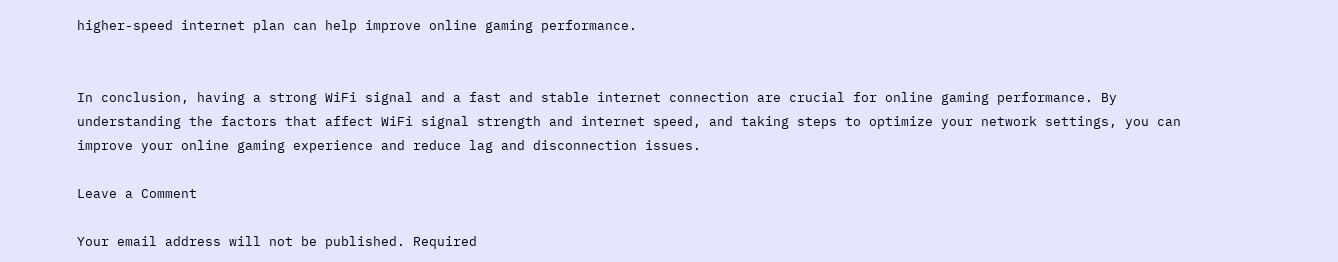higher-speed internet plan can help improve online gaming performance.


In conclusion, having a strong WiFi signal and a fast and stable internet connection are crucial for online gaming performance. By understanding the factors that affect WiFi signal strength and internet speed, and taking steps to optimize your network settings, you can improve your online gaming experience and reduce lag and disconnection issues.

Leave a Comment

Your email address will not be published. Required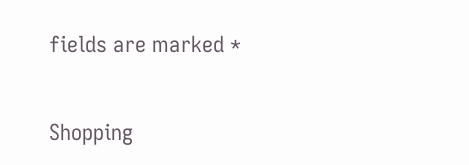fields are marked *

Shopping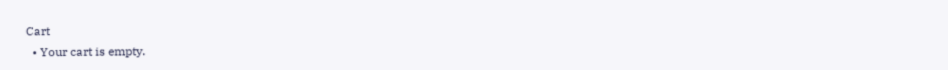Cart
  • Your cart is empty.